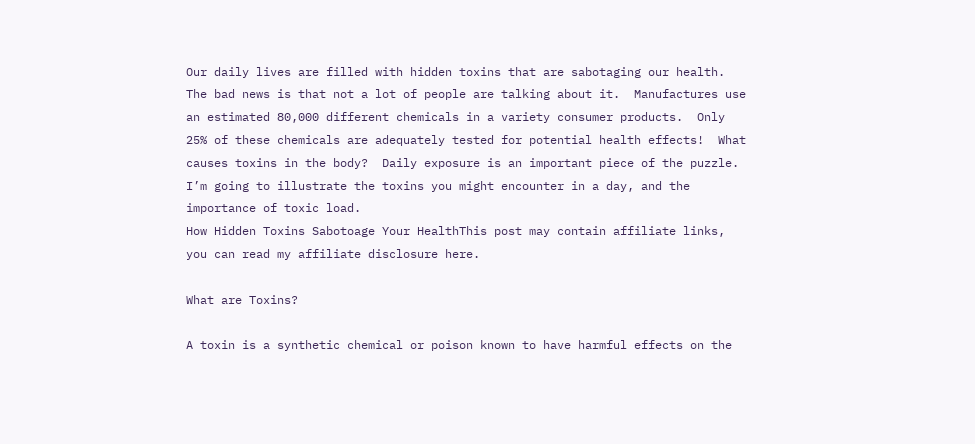Our daily lives are filled with hidden toxins that are sabotaging our health. The bad news is that not a lot of people are talking about it.  Manufactures use an estimated 80,000 different chemicals in a variety consumer products.  Only 25% of these chemicals are adequately tested for potential health effects!  What causes toxins in the body?  Daily exposure is an important piece of the puzzle.  I’m going to illustrate the toxins you might encounter in a day, and the importance of toxic load.
How Hidden Toxins Sabotoage Your HealthThis post may contain affiliate links, you can read my affiliate disclosure here.

What are Toxins?

A toxin is a synthetic chemical or poison known to have harmful effects on the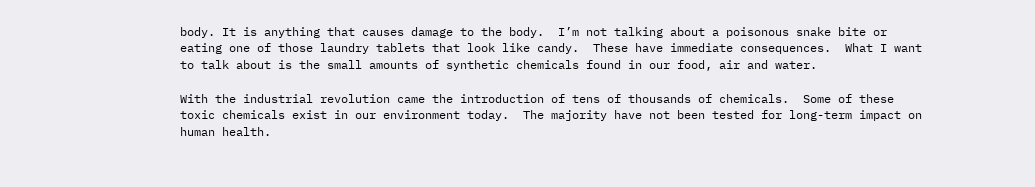body. It is anything that causes damage to the body.  I’m not talking about a poisonous snake bite or eating one of those laundry tablets that look like candy.  These have immediate consequences.  What I want to talk about is the small amounts of synthetic chemicals found in our food, air and water.

With the industrial revolution came the introduction of tens of thousands of chemicals.  Some of these toxic chemicals exist in our environment today.  The majority have not been tested for long-term impact on human health.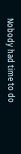Nobody had time to do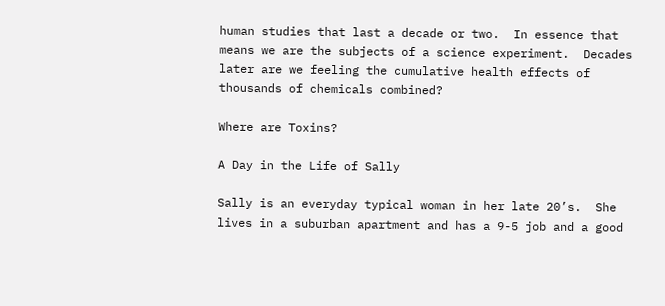human studies that last a decade or two.  In essence that means we are the subjects of a science experiment.  Decades later are we feeling the cumulative health effects of thousands of chemicals combined?

Where are Toxins?

A Day in the Life of Sally

Sally is an everyday typical woman in her late 20’s.  She lives in a suburban apartment and has a 9-5 job and a good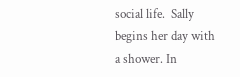social life.  Sally begins her day with a shower. In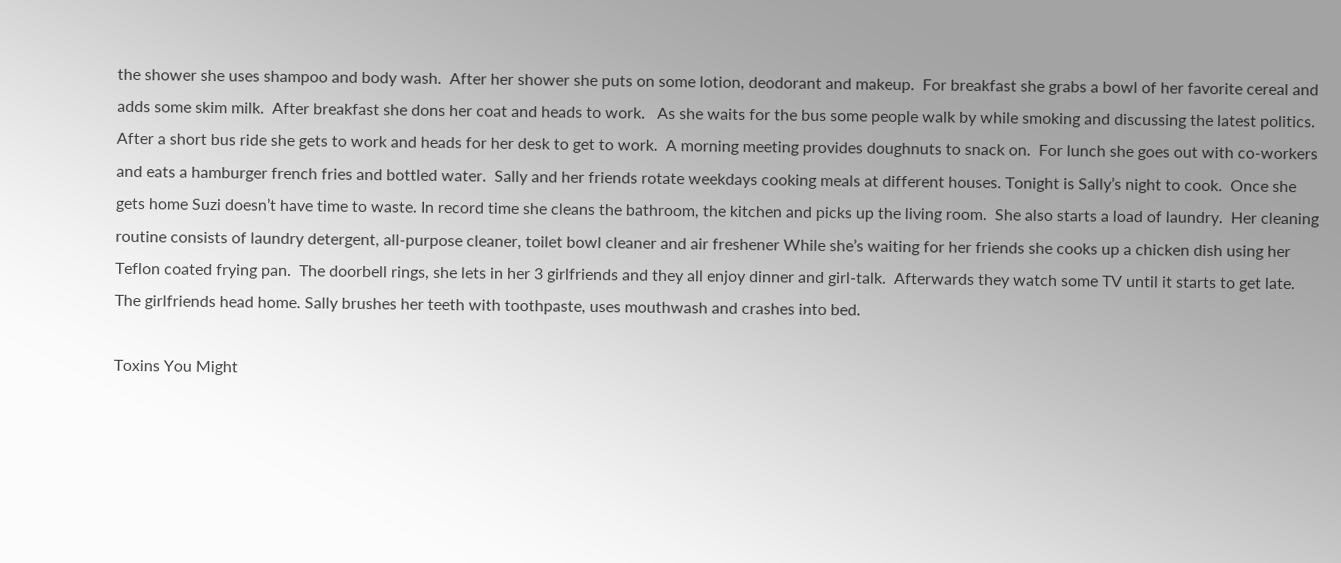the shower she uses shampoo and body wash.  After her shower she puts on some lotion, deodorant and makeup.  For breakfast she grabs a bowl of her favorite cereal and adds some skim milk.  After breakfast she dons her coat and heads to work.   As she waits for the bus some people walk by while smoking and discussing the latest politics.  After a short bus ride she gets to work and heads for her desk to get to work.  A morning meeting provides doughnuts to snack on.  For lunch she goes out with co-workers and eats a hamburger french fries and bottled water.  Sally and her friends rotate weekdays cooking meals at different houses. Tonight is Sally’s night to cook.  Once she gets home Suzi doesn’t have time to waste. In record time she cleans the bathroom, the kitchen and picks up the living room.  She also starts a load of laundry.  Her cleaning routine consists of laundry detergent, all-purpose cleaner, toilet bowl cleaner and air freshener While she’s waiting for her friends she cooks up a chicken dish using her Teflon coated frying pan.  The doorbell rings, she lets in her 3 girlfriends and they all enjoy dinner and girl-talk.  Afterwards they watch some TV until it starts to get late.  The girlfriends head home. Sally brushes her teeth with toothpaste, uses mouthwash and crashes into bed.

Toxins You Might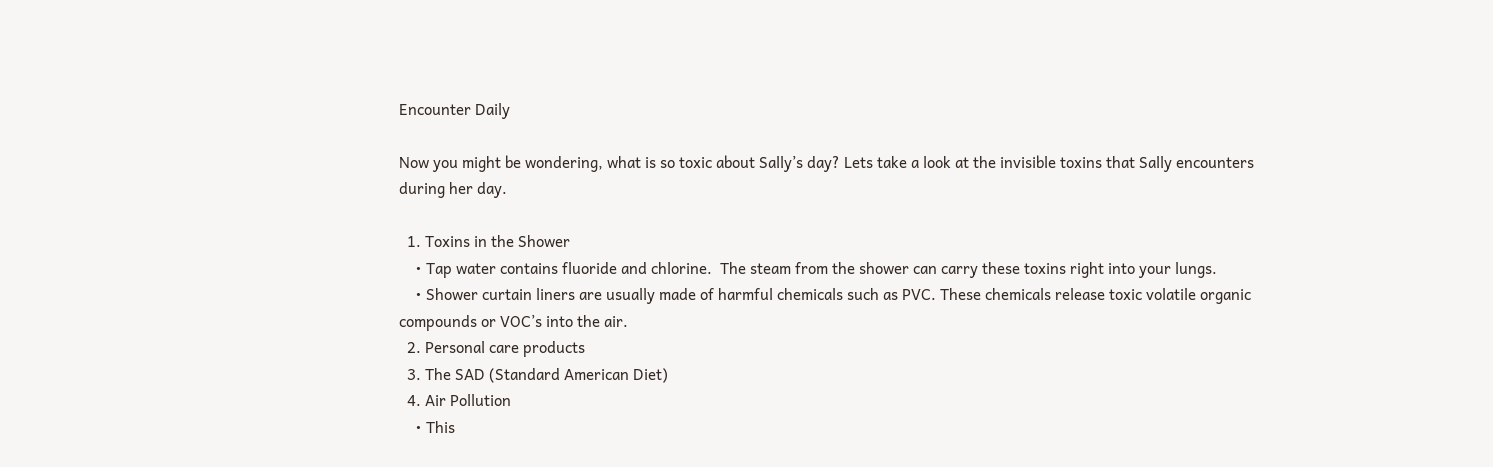Encounter Daily

Now you might be wondering, what is so toxic about Sally’s day? Lets take a look at the invisible toxins that Sally encounters during her day.

  1. Toxins in the Shower
    • Tap water contains fluoride and chlorine.  The steam from the shower can carry these toxins right into your lungs.
    • Shower curtain liners are usually made of harmful chemicals such as PVC. These chemicals release toxic volatile organic compounds or VOC’s into the air.
  2. Personal care products
  3. The SAD (Standard American Diet)
  4. Air Pollution
    • This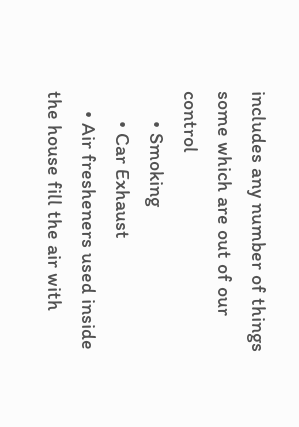includes any number of things some which are out of our control
      • Smoking
      • Car Exhaust
    • Air fresheners used inside the house fill the air with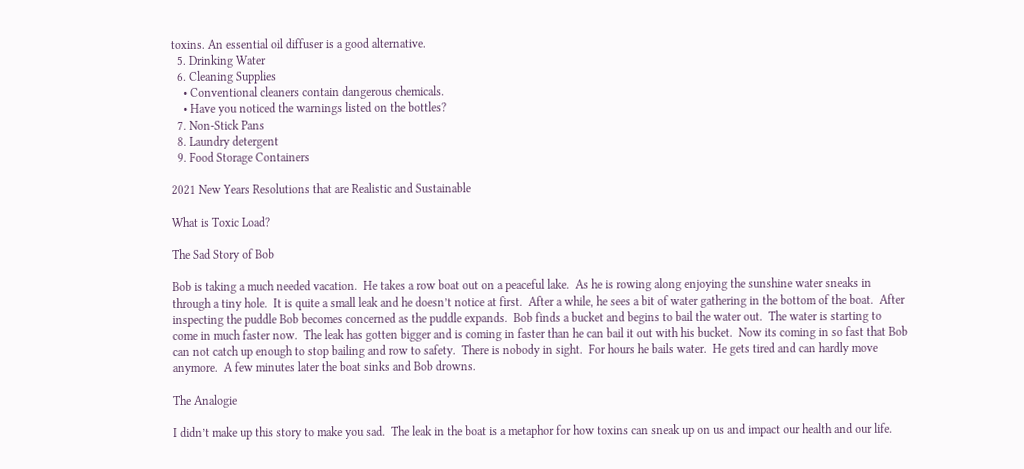toxins. An essential oil diffuser is a good alternative.
  5. Drinking Water
  6. Cleaning Supplies
    • Conventional cleaners contain dangerous chemicals.
    • Have you noticed the warnings listed on the bottles?
  7. Non-Stick Pans
  8. Laundry detergent
  9. Food Storage Containers

2021 New Years Resolutions that are Realistic and Sustainable

What is Toxic Load?

The Sad Story of Bob

Bob is taking a much needed vacation.  He takes a row boat out on a peaceful lake.  As he is rowing along enjoying the sunshine water sneaks in through a tiny hole.  It is quite a small leak and he doesn’t notice at first.  After a while, he sees a bit of water gathering in the bottom of the boat.  After inspecting the puddle Bob becomes concerned as the puddle expands.  Bob finds a bucket and begins to bail the water out.  The water is starting to come in much faster now.  The leak has gotten bigger and is coming in faster than he can bail it out with his bucket.  Now its coming in so fast that Bob can not catch up enough to stop bailing and row to safety.  There is nobody in sight.  For hours he bails water.  He gets tired and can hardly move anymore.  A few minutes later the boat sinks and Bob drowns.

The Analogie

I didn’t make up this story to make you sad.  The leak in the boat is a metaphor for how toxins can sneak up on us and impact our health and our life.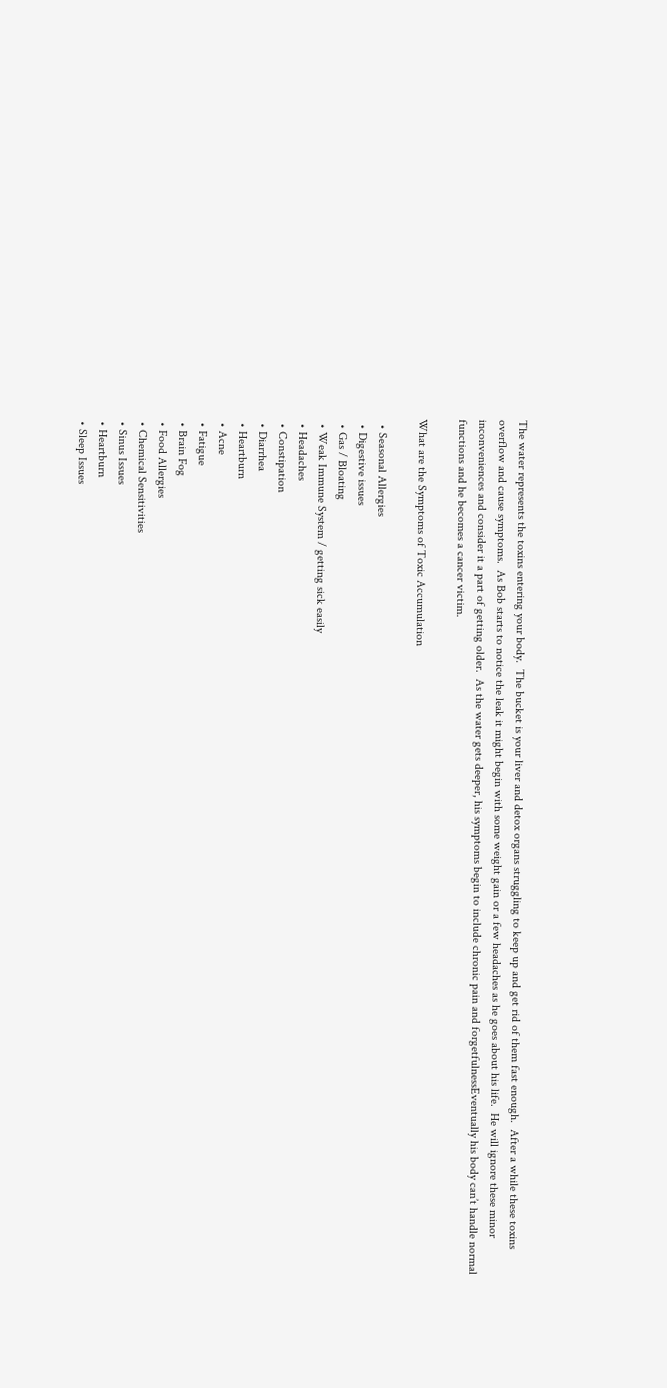The water represents the toxins entering your body.  The bucket is your liver and detox organs struggling to keep up and get rid of them fast enough.  After a while these toxins overflow and cause symptoms.  As Bob starts to notice the leak it might begin with some weight gain or a few headaches as he goes about his life.  He will ignore these minor inconveniences and consider it a part of getting older.  As the water gets deeper, his symptoms begin to include chronic pain and forgetfulnessEventually his body can’t handle normal functions and he becomes a cancer victim.

What are the Symptoms of Toxic Accumulation

  • Seasonal Allergies
  • Digestive issues
  • Gas / Bloating
  • Weak Immune System / getting sick easily
  • Headaches
  • Constipation
  • Diarrhea
  • Heartburn
  • Acne
  • Fatigue
  • Brain Fog
  • Food Allergies
  • Chemical Sensitivities
  • Sinus Issues
  • Heartburn
  • Sleep Issues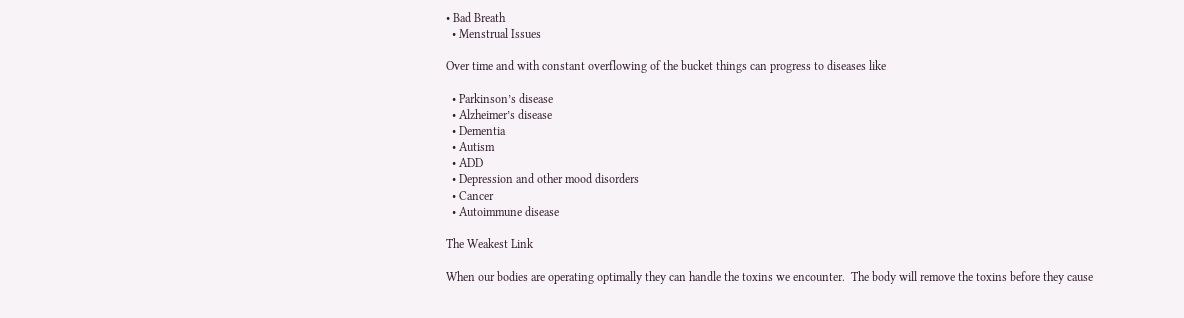• Bad Breath
  • Menstrual Issues

Over time and with constant overflowing of the bucket things can progress to diseases like

  • Parkinson’s disease
  • Alzheimer’s disease
  • Dementia
  • Autism
  • ADD
  • Depression and other mood disorders
  • Cancer
  • Autoimmune disease

The Weakest Link

When our bodies are operating optimally they can handle the toxins we encounter.  The body will remove the toxins before they cause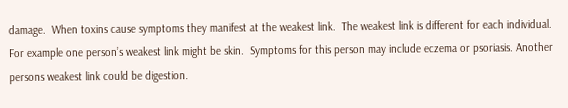damage.  When toxins cause symptoms they manifest at the weakest link.  The weakest link is different for each individual.  For example one person’s weakest link might be skin.  Symptoms for this person may include eczema or psoriasis. Another persons weakest link could be digestion.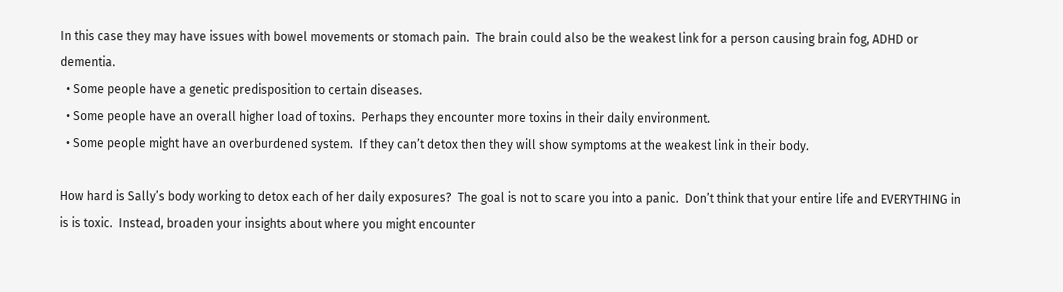In this case they may have issues with bowel movements or stomach pain.  The brain could also be the weakest link for a person causing brain fog, ADHD or dementia.
  • Some people have a genetic predisposition to certain diseases.
  • Some people have an overall higher load of toxins.  Perhaps they encounter more toxins in their daily environment.
  • Some people might have an overburdened system.  If they can’t detox then they will show symptoms at the weakest link in their body.

How hard is Sally’s body working to detox each of her daily exposures?  The goal is not to scare you into a panic.  Don’t think that your entire life and EVERYTHING in is is toxic.  Instead, broaden your insights about where you might encounter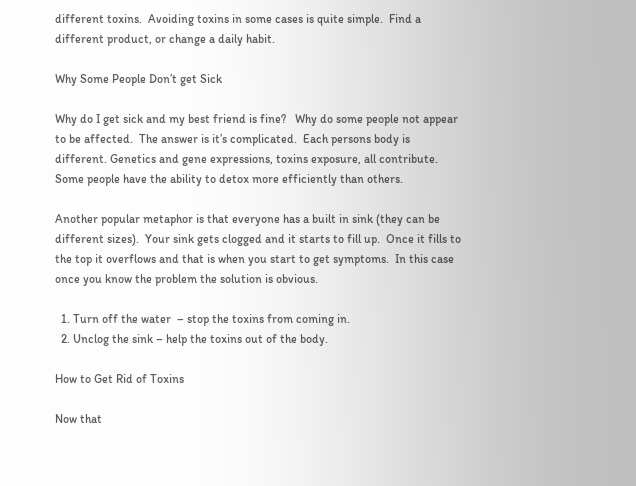different toxins.  Avoiding toxins in some cases is quite simple.  Find a different product, or change a daily habit.

Why Some People Don’t get Sick

Why do I get sick and my best friend is fine?   Why do some people not appear to be affected.  The answer is it’s complicated.  Each persons body is different. Genetics and gene expressions, toxins exposure, all contribute.  Some people have the ability to detox more efficiently than others.

Another popular metaphor is that everyone has a built in sink (they can be different sizes).  Your sink gets clogged and it starts to fill up.  Once it fills to the top it overflows and that is when you start to get symptoms.  In this case once you know the problem the solution is obvious.

  1. Turn off the water  – stop the toxins from coming in.
  2. Unclog the sink – help the toxins out of the body.

How to Get Rid of Toxins

Now that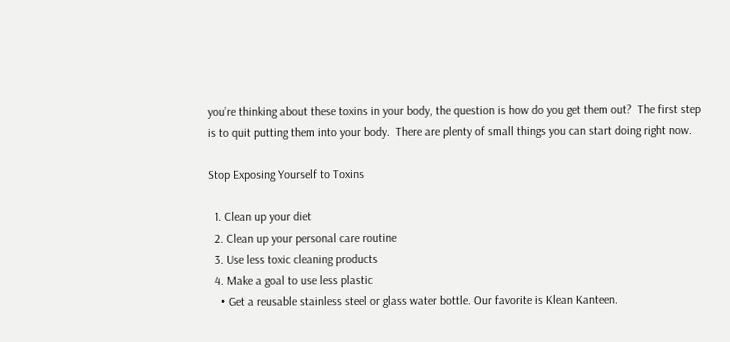you’re thinking about these toxins in your body, the question is how do you get them out?  The first step is to quit putting them into your body.  There are plenty of small things you can start doing right now.

Stop Exposing Yourself to Toxins

  1. Clean up your diet
  2. Clean up your personal care routine
  3. Use less toxic cleaning products
  4. Make a goal to use less plastic
    • Get a reusable stainless steel or glass water bottle. Our favorite is Klean Kanteen.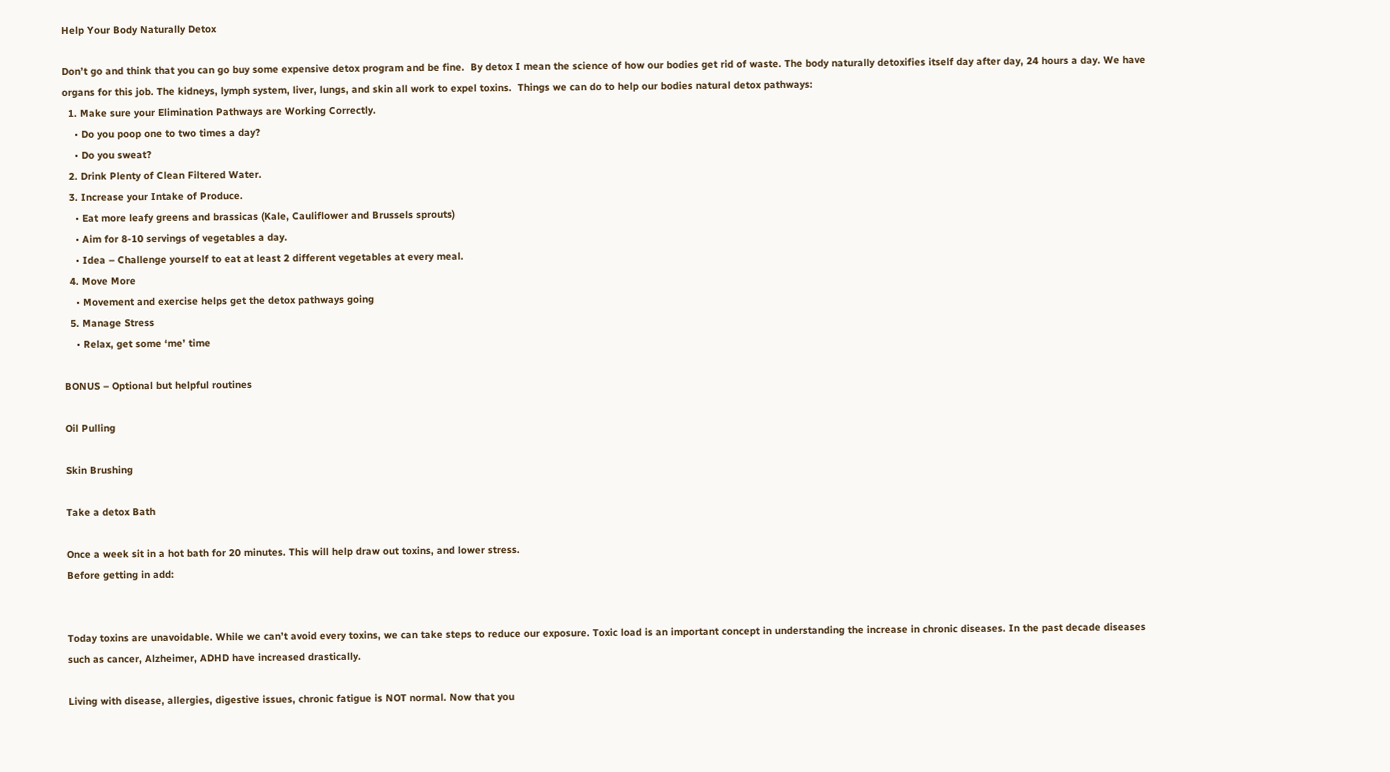Help Your Body Naturally Detox

Don’t go and think that you can go buy some expensive detox program and be fine.  By detox I mean the science of how our bodies get rid of waste. The body naturally detoxifies itself day after day, 24 hours a day. We have organs for this job. The kidneys, lymph system, liver, lungs, and skin all work to expel toxins.  Things we can do to help our bodies natural detox pathways:
  1. Make sure your Elimination Pathways are Working Correctly.
    • Do you poop one to two times a day?
    • Do you sweat?
  2. Drink Plenty of Clean Filtered Water.
  3. Increase your Intake of Produce.
    • Eat more leafy greens and brassicas (Kale, Cauliflower and Brussels sprouts)
    • Aim for 8-10 servings of vegetables a day.
    • Idea – Challenge yourself to eat at least 2 different vegetables at every meal.
  4. Move More
    • Movement and exercise helps get the detox pathways going
  5. Manage Stress
    • Relax, get some ‘me’ time

BONUS – Optional but helpful routines

Oil Pulling

Skin Brushing

Take a detox Bath

Once a week sit in a hot bath for 20 minutes. This will help draw out toxins, and lower stress.
Before getting in add:


Today toxins are unavoidable. While we can’t avoid every toxins, we can take steps to reduce our exposure. Toxic load is an important concept in understanding the increase in chronic diseases. In the past decade diseases such as cancer, Alzheimer, ADHD have increased drastically.

Living with disease, allergies, digestive issues, chronic fatigue is NOT normal. Now that you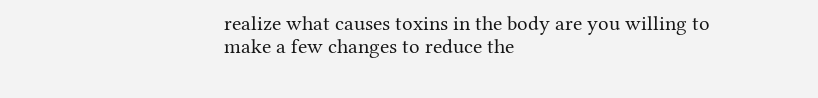realize what causes toxins in the body are you willing to make a few changes to reduce the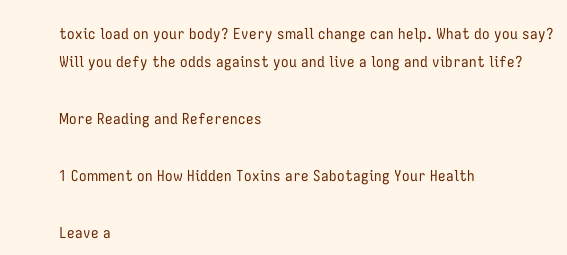toxic load on your body? Every small change can help. What do you say? Will you defy the odds against you and live a long and vibrant life?

More Reading and References

1 Comment on How Hidden Toxins are Sabotaging Your Health

Leave a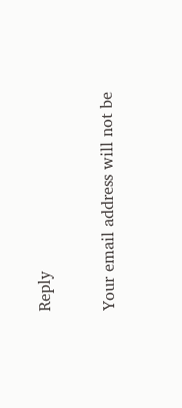Reply

Your email address will not be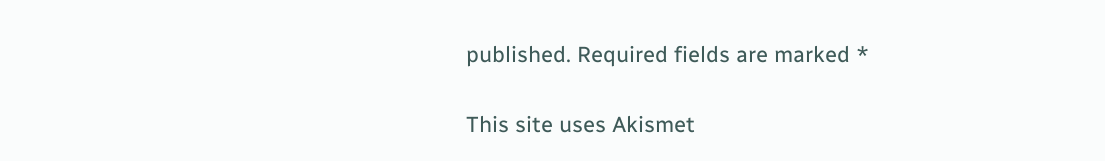published. Required fields are marked *

This site uses Akismet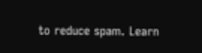to reduce spam. Learn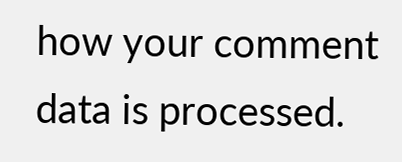how your comment data is processed.